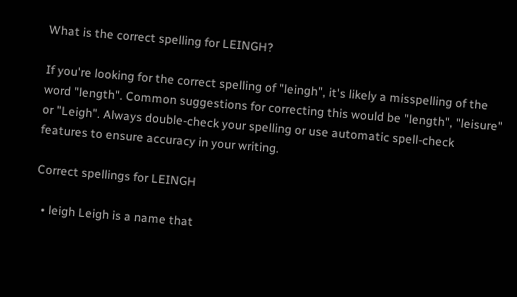What is the correct spelling for LEINGH?

If you're looking for the correct spelling of "leingh", it's likely a misspelling of the word "length". Common suggestions for correcting this would be "length", "leisure" or "Leigh". Always double-check your spelling or use automatic spell-check features to ensure accuracy in your writing.

Correct spellings for LEINGH

  • leigh Leigh is a name that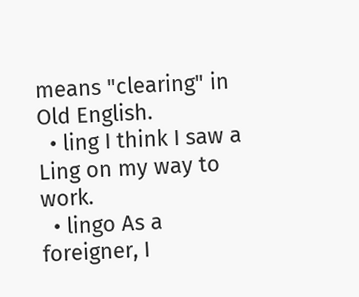means "clearing" in Old English.
  • ling I think I saw a Ling on my way to work.
  • lingo As a foreigner, I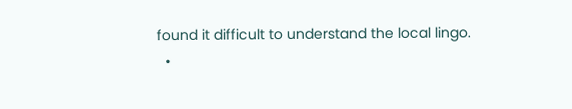found it difficult to understand the local lingo.
  •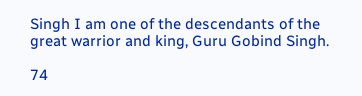Singh I am one of the descendants of the great warrior and king, Guru Gobind Singh.

74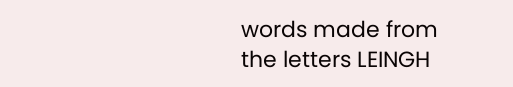words made from the letters LEINGH